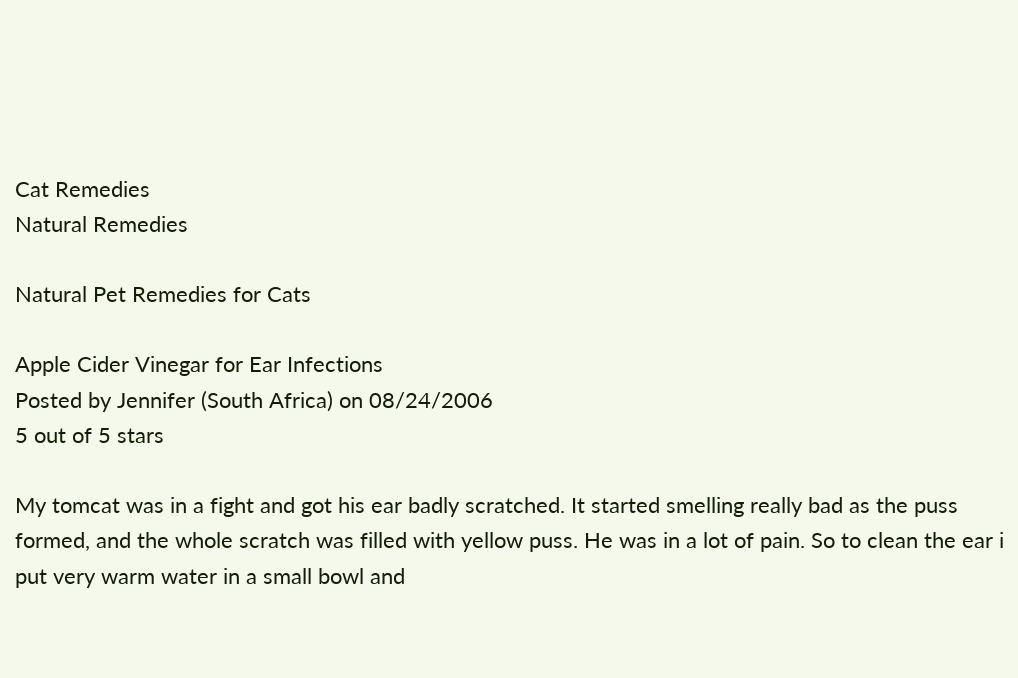Cat Remedies
Natural Remedies

Natural Pet Remedies for Cats

Apple Cider Vinegar for Ear Infections
Posted by Jennifer (South Africa) on 08/24/2006
5 out of 5 stars

My tomcat was in a fight and got his ear badly scratched. It started smelling really bad as the puss formed, and the whole scratch was filled with yellow puss. He was in a lot of pain. So to clean the ear i put very warm water in a small bowl and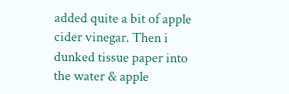added quite a bit of apple cider vinegar. Then i dunked tissue paper into the water & apple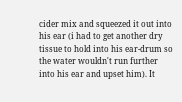cider mix and squeezed it out into his ear (i had to get another dry tissue to hold into his ear-drum so the water wouldn't run further into his ear and upset him). It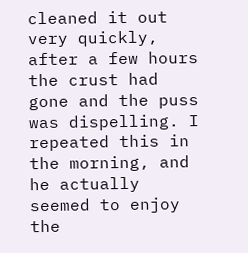cleaned it out very quickly, after a few hours the crust had gone and the puss was dispelling. I repeated this in the morning, and he actually seemed to enjoy the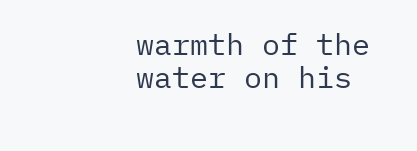warmth of the water on his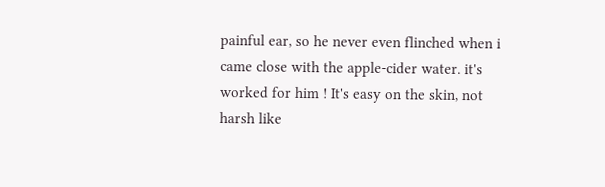painful ear, so he never even flinched when i came close with the apple-cider water. it's worked for him ! It's easy on the skin, not harsh like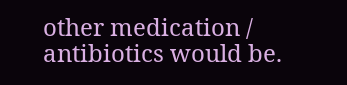other medication / antibiotics would be.